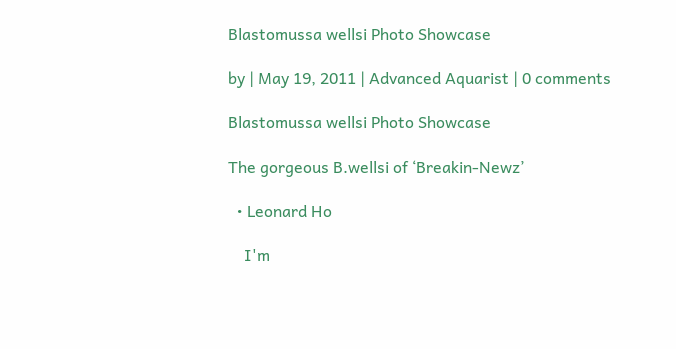Blastomussa wellsi Photo Showcase

by | May 19, 2011 | Advanced Aquarist | 0 comments

Blastomussa wellsi Photo Showcase

The gorgeous B.wellsi of ‘Breakin-Newz’

  • Leonard Ho

    I'm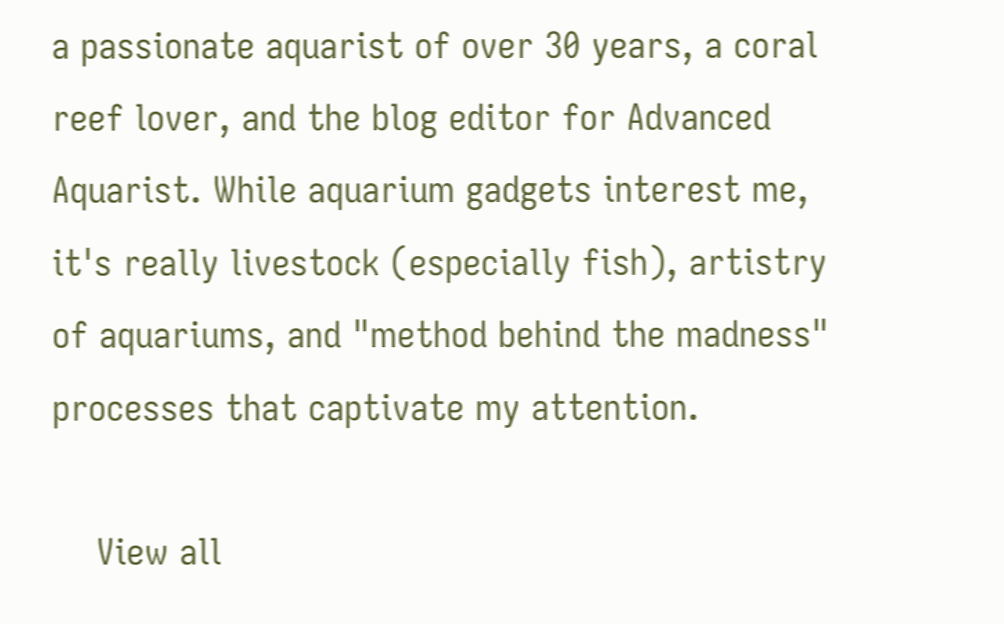a passionate aquarist of over 30 years, a coral reef lover, and the blog editor for Advanced Aquarist. While aquarium gadgets interest me, it's really livestock (especially fish), artistry of aquariums, and "method behind the madness" processes that captivate my attention.

    View all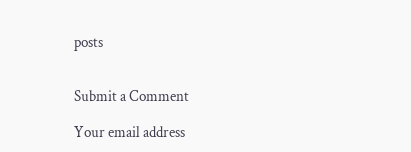posts


Submit a Comment

Your email address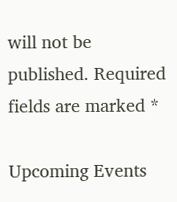will not be published. Required fields are marked *

Upcoming Events